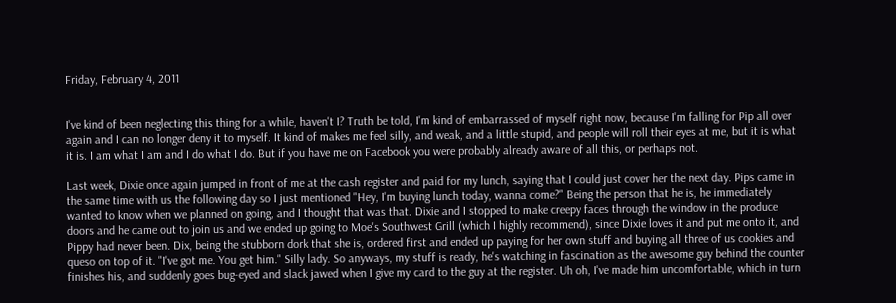Friday, February 4, 2011


I've kind of been neglecting this thing for a while, haven't I? Truth be told, I'm kind of embarrassed of myself right now, because I'm falling for Pip all over again and I can no longer deny it to myself. It kind of makes me feel silly, and weak, and a little stupid, and people will roll their eyes at me, but it is what it is. I am what I am and I do what I do. But if you have me on Facebook you were probably already aware of all this, or perhaps not.

Last week, Dixie once again jumped in front of me at the cash register and paid for my lunch, saying that I could just cover her the next day. Pips came in the same time with us the following day so I just mentioned "Hey, I'm buying lunch today, wanna come?" Being the person that he is, he immediately wanted to know when we planned on going, and I thought that was that. Dixie and I stopped to make creepy faces through the window in the produce doors and he came out to join us and we ended up going to Moe's Southwest Grill (which I highly recommend), since Dixie loves it and put me onto it, and Pippy had never been. Dix, being the stubborn dork that she is, ordered first and ended up paying for her own stuff and buying all three of us cookies and queso on top of it. "I've got me. You get him." Silly lady. So anyways, my stuff is ready, he's watching in fascination as the awesome guy behind the counter finishes his, and suddenly goes bug-eyed and slack jawed when I give my card to the guy at the register. Uh oh, I've made him uncomfortable, which in turn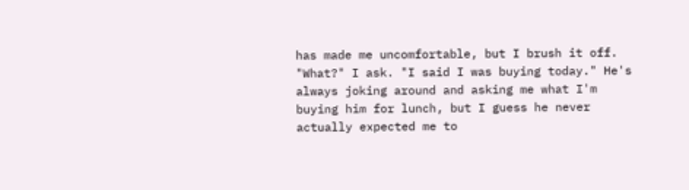has made me uncomfortable, but I brush it off. "What?" I ask. "I said I was buying today." He's always joking around and asking me what I'm buying him for lunch, but I guess he never actually expected me to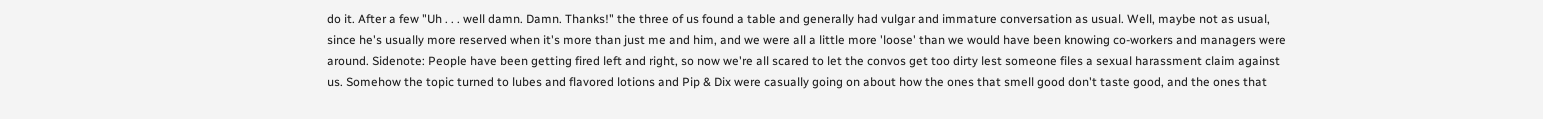do it. After a few "Uh . . . well damn. Damn. Thanks!" the three of us found a table and generally had vulgar and immature conversation as usual. Well, maybe not as usual, since he's usually more reserved when it's more than just me and him, and we were all a little more 'loose' than we would have been knowing co-workers and managers were around. Sidenote: People have been getting fired left and right, so now we're all scared to let the convos get too dirty lest someone files a sexual harassment claim against us. Somehow the topic turned to lubes and flavored lotions and Pip & Dix were casually going on about how the ones that smell good don't taste good, and the ones that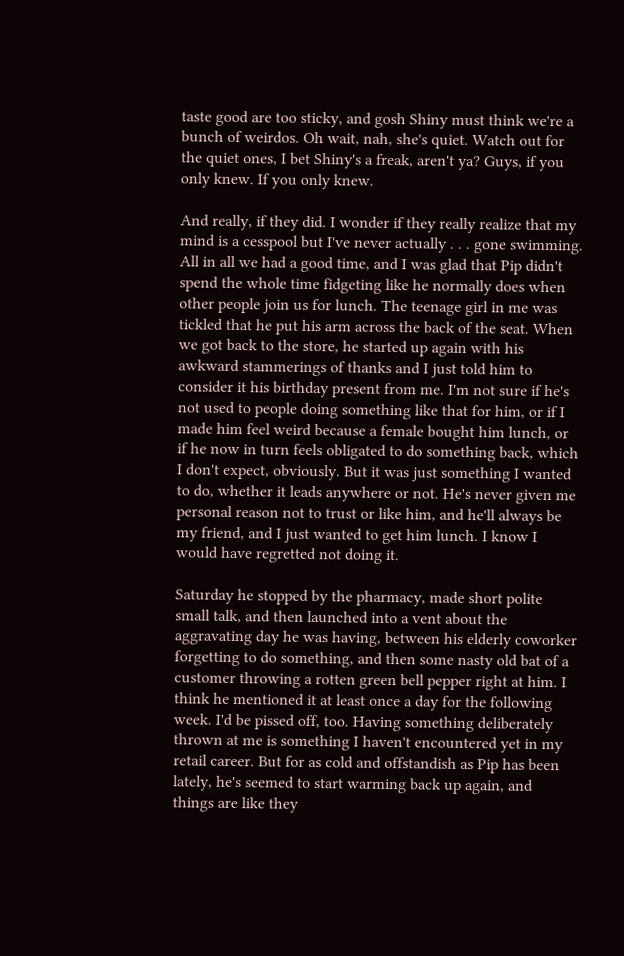taste good are too sticky, and gosh Shiny must think we're a bunch of weirdos. Oh wait, nah, she's quiet. Watch out for the quiet ones, I bet Shiny's a freak, aren't ya? Guys, if you only knew. If you only knew.

And really, if they did. I wonder if they really realize that my mind is a cesspool but I've never actually . . . gone swimming. All in all we had a good time, and I was glad that Pip didn't spend the whole time fidgeting like he normally does when other people join us for lunch. The teenage girl in me was tickled that he put his arm across the back of the seat. When we got back to the store, he started up again with his awkward stammerings of thanks and I just told him to consider it his birthday present from me. I'm not sure if he's not used to people doing something like that for him, or if I made him feel weird because a female bought him lunch, or if he now in turn feels obligated to do something back, which I don't expect, obviously. But it was just something I wanted to do, whether it leads anywhere or not. He's never given me personal reason not to trust or like him, and he'll always be my friend, and I just wanted to get him lunch. I know I would have regretted not doing it.

Saturday he stopped by the pharmacy, made short polite small talk, and then launched into a vent about the aggravating day he was having, between his elderly coworker forgetting to do something, and then some nasty old bat of a customer throwing a rotten green bell pepper right at him. I think he mentioned it at least once a day for the following week. I'd be pissed off, too. Having something deliberately thrown at me is something I haven't encountered yet in my retail career. But for as cold and offstandish as Pip has been lately, he's seemed to start warming back up again, and things are like they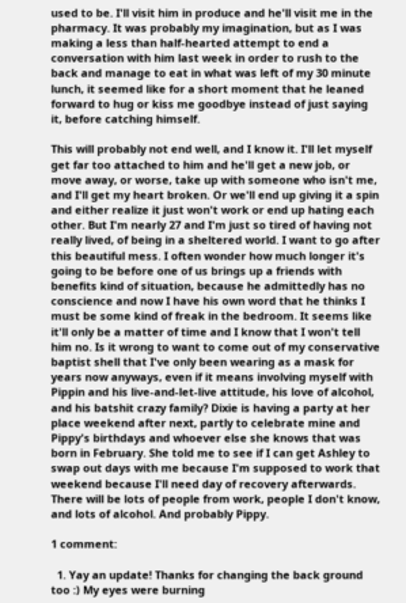used to be. I'll visit him in produce and he'll visit me in the pharmacy. It was probably my imagination, but as I was making a less than half-hearted attempt to end a conversation with him last week in order to rush to the back and manage to eat in what was left of my 30 minute lunch, it seemed like for a short moment that he leaned forward to hug or kiss me goodbye instead of just saying it, before catching himself.

This will probably not end well, and I know it. I'll let myself get far too attached to him and he'll get a new job, or move away, or worse, take up with someone who isn't me, and I'll get my heart broken. Or we'll end up giving it a spin and either realize it just won't work or end up hating each other. But I'm nearly 27 and I'm just so tired of having not really lived, of being in a sheltered world. I want to go after this beautiful mess. I often wonder how much longer it's going to be before one of us brings up a friends with benefits kind of situation, because he admittedly has no conscience and now I have his own word that he thinks I must be some kind of freak in the bedroom. It seems like it'll only be a matter of time and I know that I won't tell him no. Is it wrong to want to come out of my conservative baptist shell that I've only been wearing as a mask for years now anyways, even if it means involving myself with Pippin and his live-and-let-live attitude, his love of alcohol, and his batshit crazy family? Dixie is having a party at her place weekend after next, partly to celebrate mine and Pippy's birthdays and whoever else she knows that was born in February. She told me to see if I can get Ashley to swap out days with me because I'm supposed to work that weekend because I'll need day of recovery afterwards. There will be lots of people from work, people I don't know, and lots of alcohol. And probably Pippy.

1 comment:

  1. Yay an update! Thanks for changing the back ground too :) My eyes were burning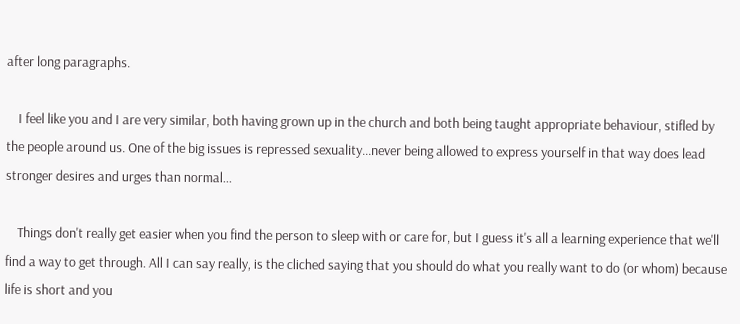after long paragraphs.

    I feel like you and I are very similar, both having grown up in the church and both being taught appropriate behaviour, stifled by the people around us. One of the big issues is repressed sexuality...never being allowed to express yourself in that way does lead stronger desires and urges than normal...

    Things don't really get easier when you find the person to sleep with or care for, but I guess it's all a learning experience that we'll find a way to get through. All I can say really, is the cliched saying that you should do what you really want to do (or whom) because life is short and you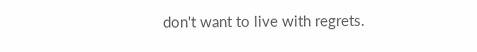don't want to live with regrets.